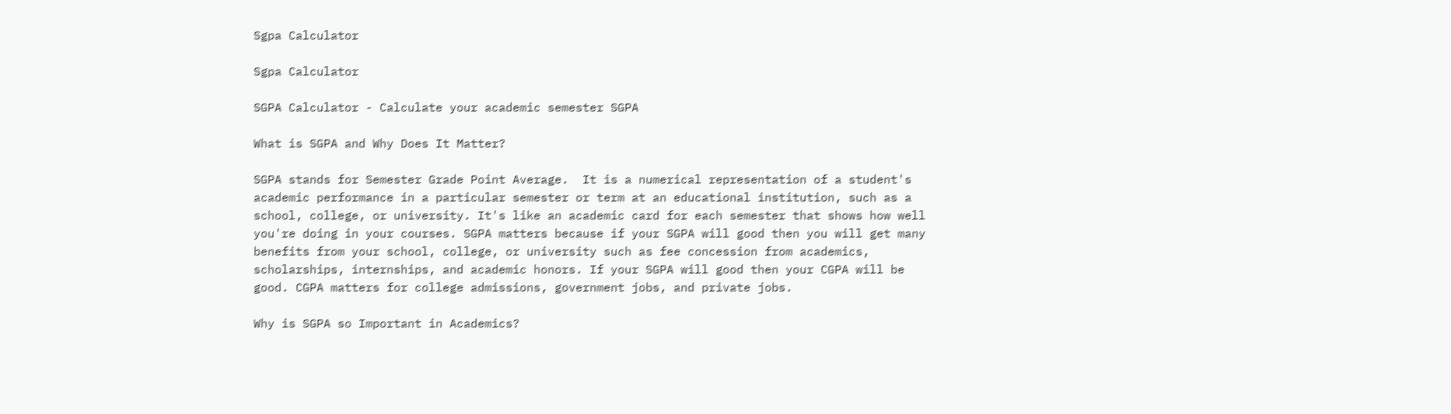Sgpa Calculator

Sgpa Calculator

SGPA Calculator - Calculate your academic semester SGPA

What is SGPA and Why Does It Matter?

SGPA stands for Semester Grade Point Average.  It is a numerical representation of a student's academic performance in a particular semester or term at an educational institution, such as a school, college, or university. It's like an academic card for each semester that shows how well you're doing in your courses. SGPA matters because if your SGPA will good then you will get many benefits from your school, college, or university such as fee concession from academics, scholarships, internships, and academic honors. If your SGPA will good then your CGPA will be good. CGPA matters for college admissions, government jobs, and private jobs.

Why is SGPA so Important in Academics?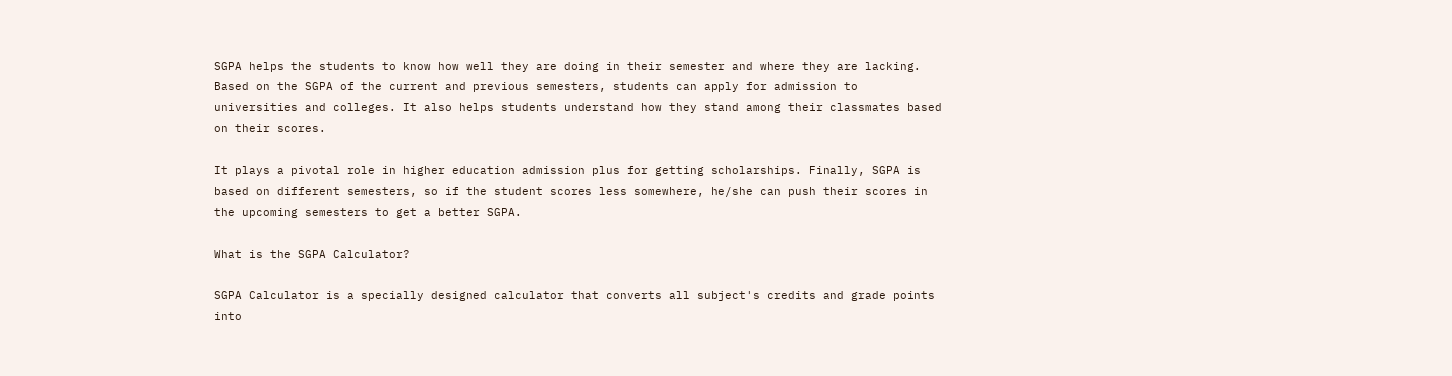SGPA helps the students to know how well they are doing in their semester and where they are lacking. Based on the SGPA of the current and previous semesters, students can apply for admission to universities and colleges. It also helps students understand how they stand among their classmates based on their scores.

It plays a pivotal role in higher education admission plus for getting scholarships. Finally, SGPA is based on different semesters, so if the student scores less somewhere, he/she can push their scores in the upcoming semesters to get a better SGPA.

What is the SGPA Calculator?

SGPA Calculator is a specially designed calculator that converts all subject's credits and grade points into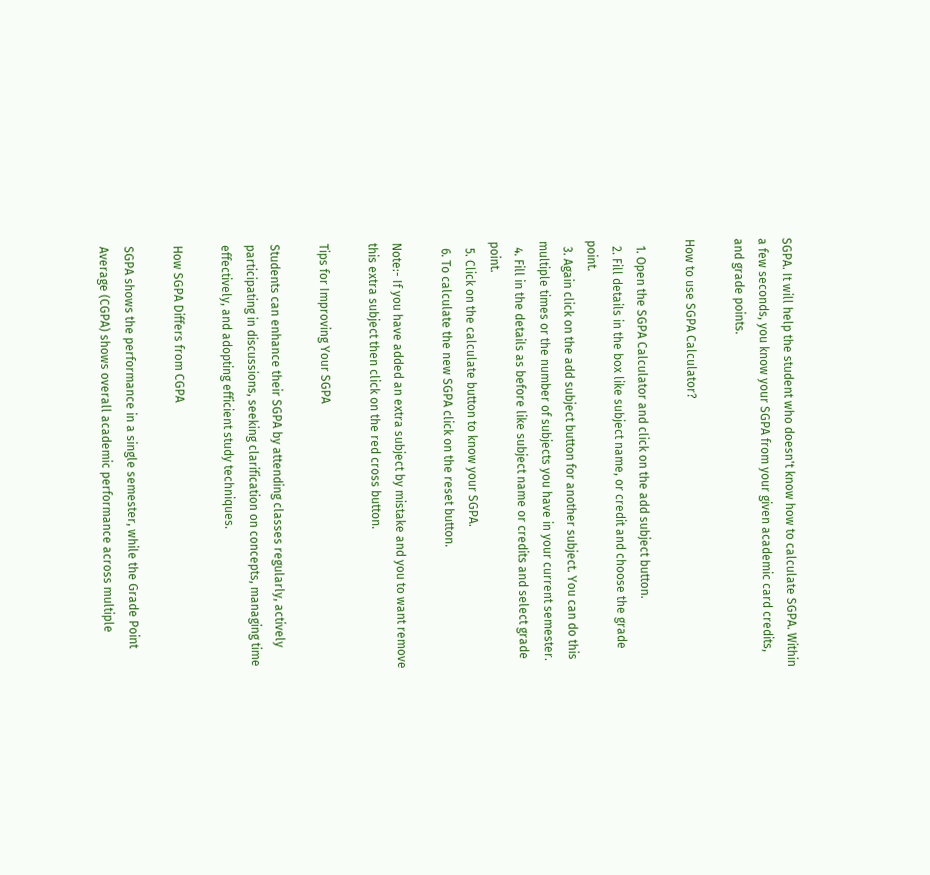SGPA. It will help the student who doesn't know how to calculate SGPA. Within a few seconds, you know your SGPA from your given academic card credits, and grade points.

How to use SGPA Calculator?

  1. Open the SGPA Calculator and click on the add subject button.
  2. Fill details in the box like subject name, or credit and choose the grade point.
  3. Again click on the add subject button for another subject. You can do this multiple times or the number of subjects you have in your current semester.
  4. Fill in the details as before like subject name or credits and select grade point.
  5. Click on the calculate button to know your SGPA.
  6. To calculate the new SGPA click on the reset button.

Note:- If you have added an extra subject by mistake and you to want remove this extra subject then click on the red cross button.

Tips for Improving Your SGPA

Students can enhance their SGPA by attending classes regularly, actively participating in discussions, seeking clarification on concepts, managing time effectively, and adopting efficient study techniques.

How SGPA Differs from CGPA

SGPA shows the performance in a single semester, while the Grade Point Average (CGPA) shows overall academic performance across multiple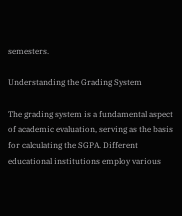semesters.

Understanding the Grading System

The grading system is a fundamental aspect of academic evaluation, serving as the basis for calculating the SGPA. Different educational institutions employ various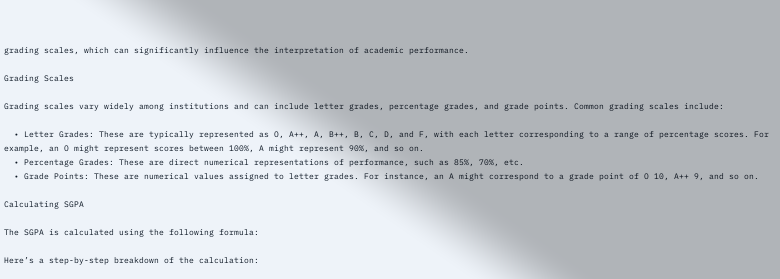grading scales, which can significantly influence the interpretation of academic performance.

Grading Scales

Grading scales vary widely among institutions and can include letter grades, percentage grades, and grade points. Common grading scales include:

  • Letter Grades: These are typically represented as O, A++, A, B++, B, C, D, and F, with each letter corresponding to a range of percentage scores. For example, an O might represent scores between 100%, A might represent 90%, and so on.
  • Percentage Grades: These are direct numerical representations of performance, such as 85%, 70%, etc.
  • Grade Points: These are numerical values assigned to letter grades. For instance, an A might correspond to a grade point of O 10, A++ 9, and so on.

Calculating SGPA

The SGPA is calculated using the following formula:

Here’s a step-by-step breakdown of the calculation: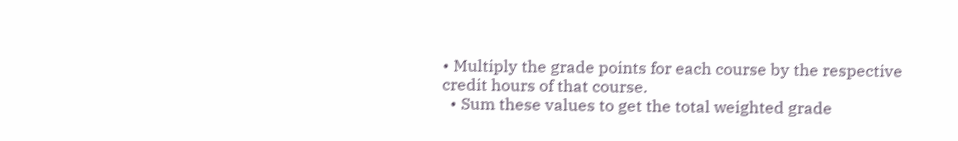• Multiply the grade points for each course by the respective credit hours of that course.
  • Sum these values to get the total weighted grade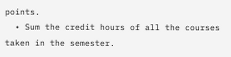points.
  • Sum the credit hours of all the courses taken in the semester.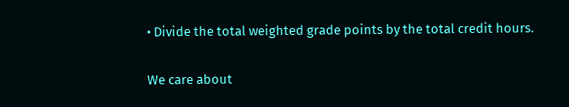• Divide the total weighted grade points by the total credit hours.


We care about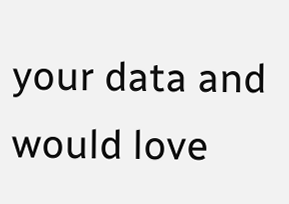your data and would love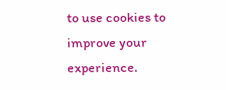to use cookies to improve your experience.